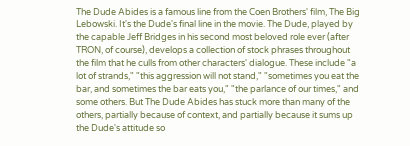The Dude Abides is a famous line from the Coen Brothers' film, The Big Lebowski. It's the Dude's final line in the movie. The Dude, played by the capable Jeff Bridges in his second most beloved role ever (after TRON, of course), develops a collection of stock phrases throughout the film that he culls from other characters' dialogue. These include "a lot of strands," "this aggression will not stand," "sometimes you eat the bar, and sometimes the bar eats you," "the parlance of our times," and some others. But The Dude Abides has stuck more than many of the others, partially because of context, and partially because it sums up the Dude's attitude so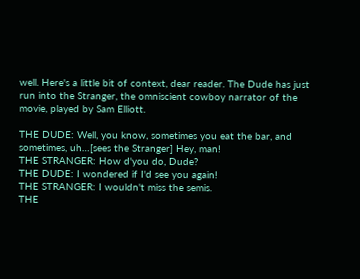well. Here's a little bit of context, dear reader. The Dude has just run into the Stranger, the omniscient cowboy narrator of the movie, played by Sam Elliott.

THE DUDE: Well, you know, sometimes you eat the bar, and sometimes, uh…[sees the Stranger] Hey, man!
THE STRANGER: How d'you do, Dude?
THE DUDE: I wondered if I'd see you again!
THE STRANGER: I wouldn't miss the semis.
THE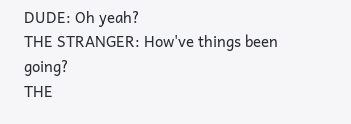DUDE: Oh yeah?
THE STRANGER: How've things been going?
THE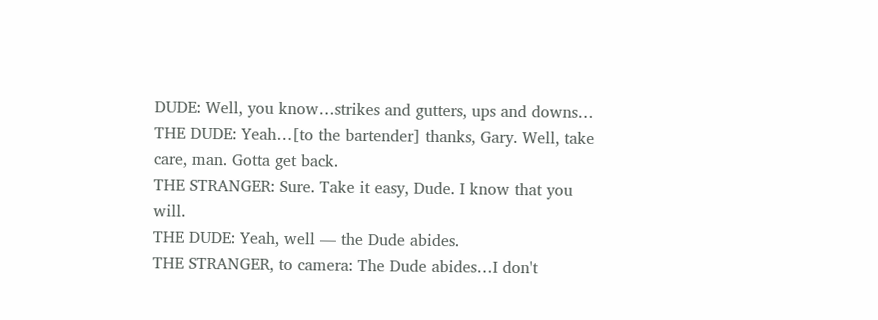DUDE: Well, you know…strikes and gutters, ups and downs…
THE DUDE: Yeah…[to the bartender] thanks, Gary. Well, take care, man. Gotta get back.
THE STRANGER: Sure. Take it easy, Dude. I know that you will.
THE DUDE: Yeah, well — the Dude abides.
THE STRANGER, to camera: The Dude abides…I don't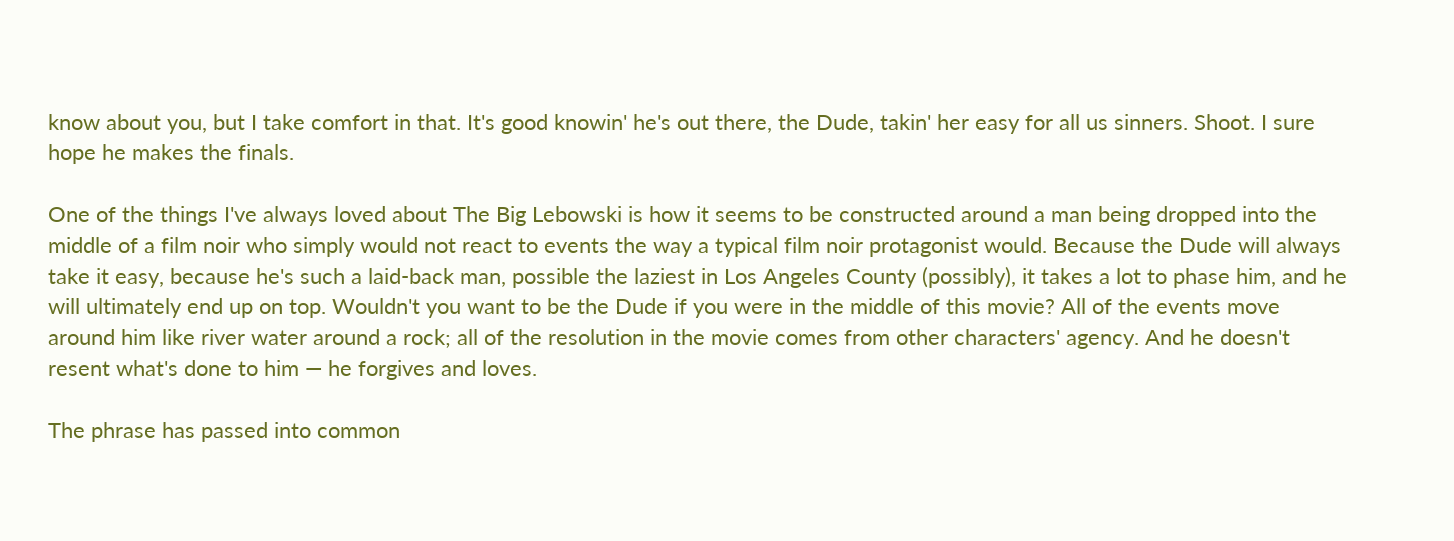know about you, but I take comfort in that. It's good knowin' he's out there, the Dude, takin' her easy for all us sinners. Shoot. I sure hope he makes the finals.

One of the things I've always loved about The Big Lebowski is how it seems to be constructed around a man being dropped into the middle of a film noir who simply would not react to events the way a typical film noir protagonist would. Because the Dude will always take it easy, because he's such a laid-back man, possible the laziest in Los Angeles County (possibly), it takes a lot to phase him, and he will ultimately end up on top. Wouldn't you want to be the Dude if you were in the middle of this movie? All of the events move around him like river water around a rock; all of the resolution in the movie comes from other characters' agency. And he doesn't resent what's done to him — he forgives and loves.

The phrase has passed into common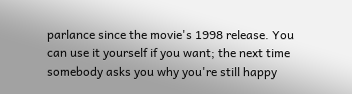parlance since the movie's 1998 release. You can use it yourself if you want; the next time somebody asks you why you're still happy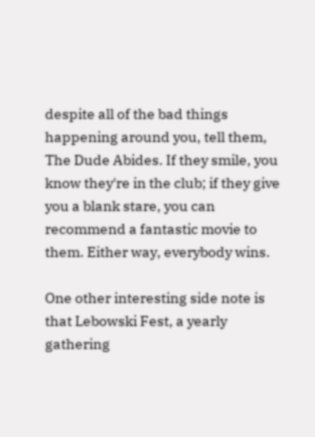despite all of the bad things happening around you, tell them, The Dude Abides. If they smile, you know they're in the club; if they give you a blank stare, you can recommend a fantastic movie to them. Either way, everybody wins.

One other interesting side note is that Lebowski Fest, a yearly gathering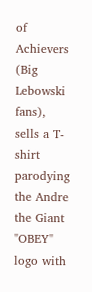of Achievers (Big Lebowski fans), sells a T-shirt parodying the Andre the Giant "OBEY" logo with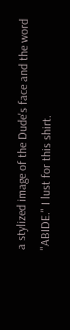a stylized image of the Dude's face and the word "ABIDE." I lust for this shirt.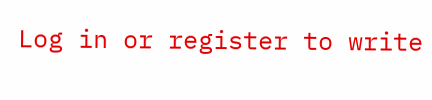Log in or register to write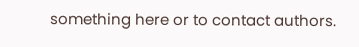something here or to contact authors.